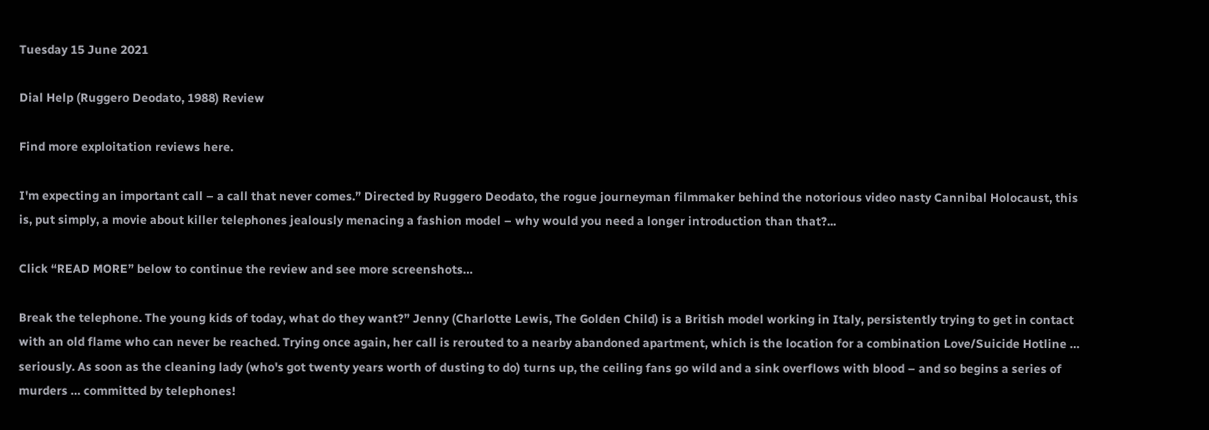Tuesday 15 June 2021

Dial Help (Ruggero Deodato, 1988) Review

Find more exploitation reviews here.

I'm expecting an important call – a call that never comes.” Directed by Ruggero Deodato, the rogue journeyman filmmaker behind the notorious video nasty Cannibal Holocaust, this is, put simply, a movie about killer telephones jealously menacing a fashion model – why would you need a longer introduction than that?...

Click “READ MORE” below to continue the review and see more screenshots…

Break the telephone. The young kids of today, what do they want?” Jenny (Charlotte Lewis, The Golden Child) is a British model working in Italy, persistently trying to get in contact with an old flame who can never be reached. Trying once again, her call is rerouted to a nearby abandoned apartment, which is the location for a combination Love/Suicide Hotline … seriously. As soon as the cleaning lady (who's got twenty years worth of dusting to do) turns up, the ceiling fans go wild and a sink overflows with blood – and so begins a series of murders … committed by telephones!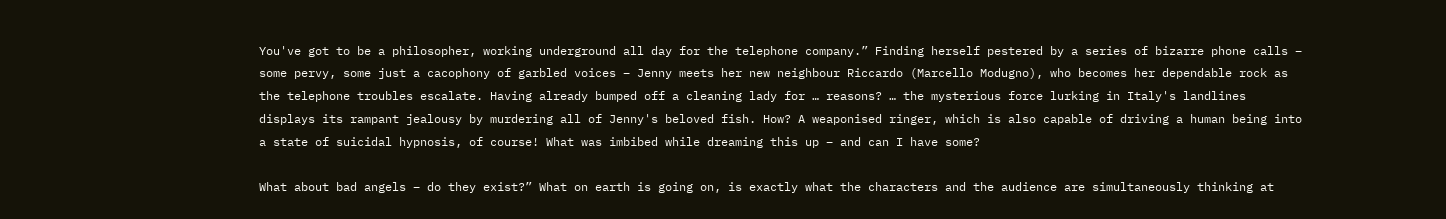You've got to be a philosopher, working underground all day for the telephone company.” Finding herself pestered by a series of bizarre phone calls – some pervy, some just a cacophony of garbled voices – Jenny meets her new neighbour Riccardo (Marcello Modugno), who becomes her dependable rock as the telephone troubles escalate. Having already bumped off a cleaning lady for … reasons? … the mysterious force lurking in Italy's landlines displays its rampant jealousy by murdering all of Jenny's beloved fish. How? A weaponised ringer, which is also capable of driving a human being into a state of suicidal hypnosis, of course! What was imbibed while dreaming this up – and can I have some?

What about bad angels – do they exist?” What on earth is going on, is exactly what the characters and the audience are simultaneously thinking at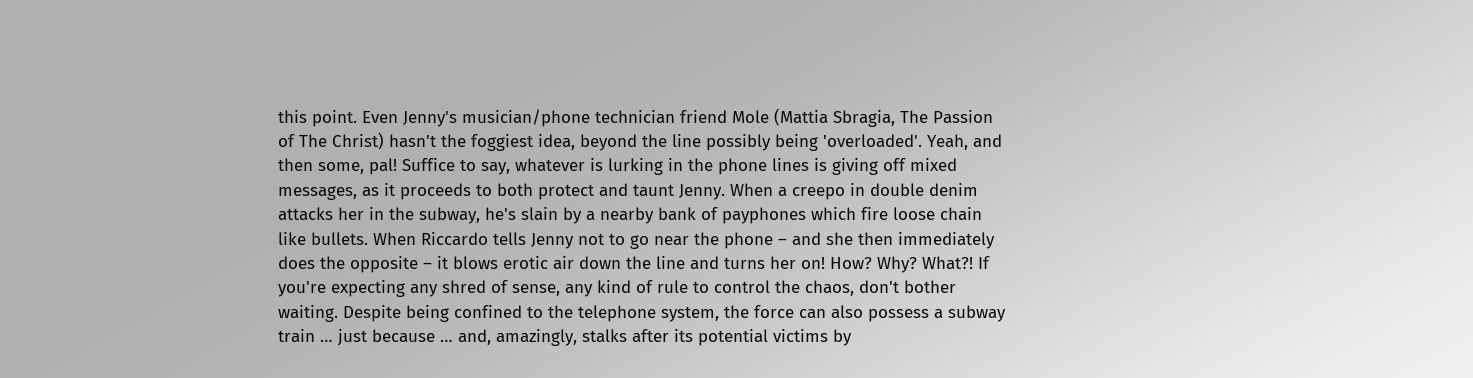this point. Even Jenny's musician/phone technician friend Mole (Mattia Sbragia, The Passion of The Christ) hasn't the foggiest idea, beyond the line possibly being 'overloaded'. Yeah, and then some, pal! Suffice to say, whatever is lurking in the phone lines is giving off mixed messages, as it proceeds to both protect and taunt Jenny. When a creepo in double denim attacks her in the subway, he's slain by a nearby bank of payphones which fire loose chain like bullets. When Riccardo tells Jenny not to go near the phone – and she then immediately does the opposite – it blows erotic air down the line and turns her on! How? Why? What?! If you're expecting any shred of sense, any kind of rule to control the chaos, don't bother waiting. Despite being confined to the telephone system, the force can also possess a subway train … just because … and, amazingly, stalks after its potential victims by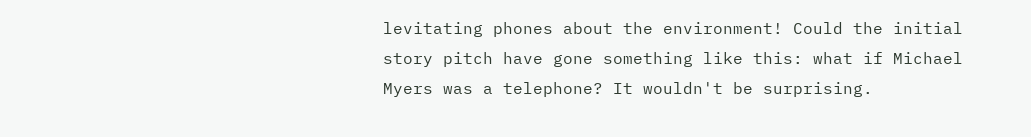levitating phones about the environment! Could the initial story pitch have gone something like this: what if Michael Myers was a telephone? It wouldn't be surprising.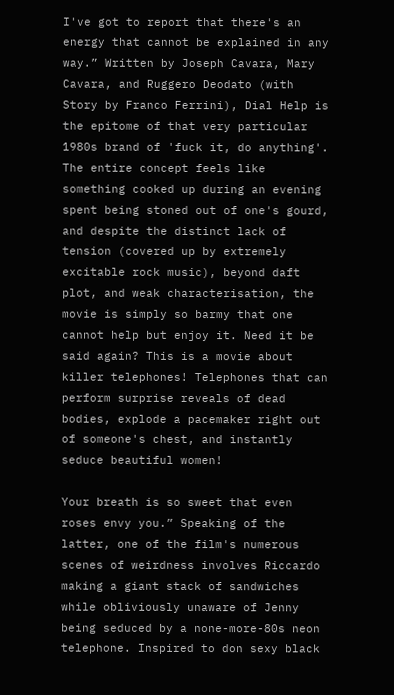I've got to report that there's an energy that cannot be explained in any way.” Written by Joseph Cavara, Mary Cavara, and Ruggero Deodato (with Story by Franco Ferrini), Dial Help is the epitome of that very particular 1980s brand of 'fuck it, do anything'. The entire concept feels like something cooked up during an evening spent being stoned out of one's gourd, and despite the distinct lack of tension (covered up by extremely excitable rock music), beyond daft plot, and weak characterisation, the movie is simply so barmy that one cannot help but enjoy it. Need it be said again? This is a movie about killer telephones! Telephones that can perform surprise reveals of dead bodies, explode a pacemaker right out of someone's chest, and instantly seduce beautiful women!

Your breath is so sweet that even roses envy you.” Speaking of the latter, one of the film's numerous scenes of weirdness involves Riccardo making a giant stack of sandwiches while obliviously unaware of Jenny being seduced by a none-more-80s neon telephone. Inspired to don sexy black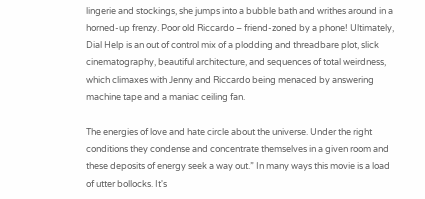lingerie and stockings, she jumps into a bubble bath and writhes around in a horned-up frenzy. Poor old Riccardo – friend-zoned by a phone! Ultimately, Dial Help is an out of control mix of a plodding and threadbare plot, slick cinematography, beautiful architecture, and sequences of total weirdness, which climaxes with Jenny and Riccardo being menaced by answering machine tape and a maniac ceiling fan.

The energies of love and hate circle about the universe. Under the right conditions they condense and concentrate themselves in a given room and these deposits of energy seek a way out.” In many ways this movie is a load of utter bollocks. It's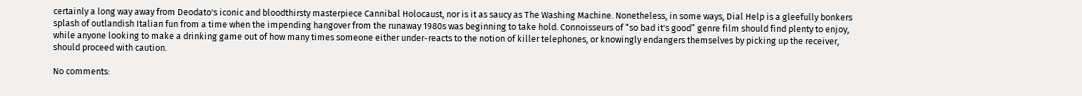certainly a long way away from Deodato's iconic and bloodthirsty masterpiece Cannibal Holocaust, nor is it as saucy as The Washing Machine. Nonetheless, in some ways, Dial Help is a gleefully bonkers splash of outlandish Italian fun from a time when the impending hangover from the runaway 1980s was beginning to take hold. Connoisseurs of “so bad it's good” genre film should find plenty to enjoy, while anyone looking to make a drinking game out of how many times someone either under-reacts to the notion of killer telephones, or knowingly endangers themselves by picking up the receiver, should proceed with caution.

No comments: